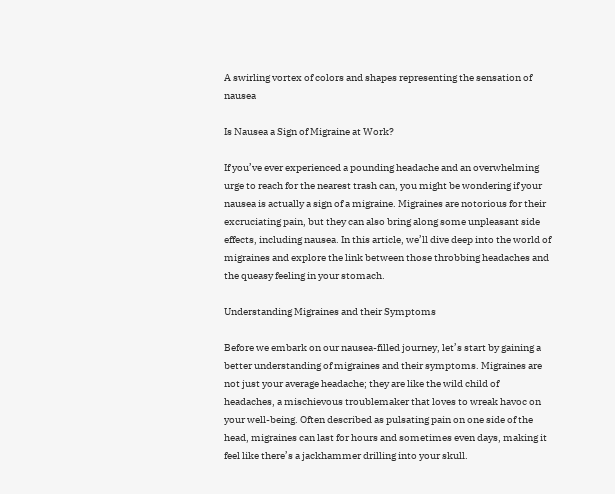A swirling vortex of colors and shapes representing the sensation of nausea

Is Nausea a Sign of Migraine at Work?

If you’ve ever experienced a pounding headache and an overwhelming urge to reach for the nearest trash can, you might be wondering if your nausea is actually a sign of a migraine. Migraines are notorious for their excruciating pain, but they can also bring along some unpleasant side effects, including nausea. In this article, we’ll dive deep into the world of migraines and explore the link between those throbbing headaches and the queasy feeling in your stomach.

Understanding Migraines and their Symptoms

Before we embark on our nausea-filled journey, let’s start by gaining a better understanding of migraines and their symptoms. Migraines are not just your average headache; they are like the wild child of headaches, a mischievous troublemaker that loves to wreak havoc on your well-being. Often described as pulsating pain on one side of the head, migraines can last for hours and sometimes even days, making it feel like there’s a jackhammer drilling into your skull.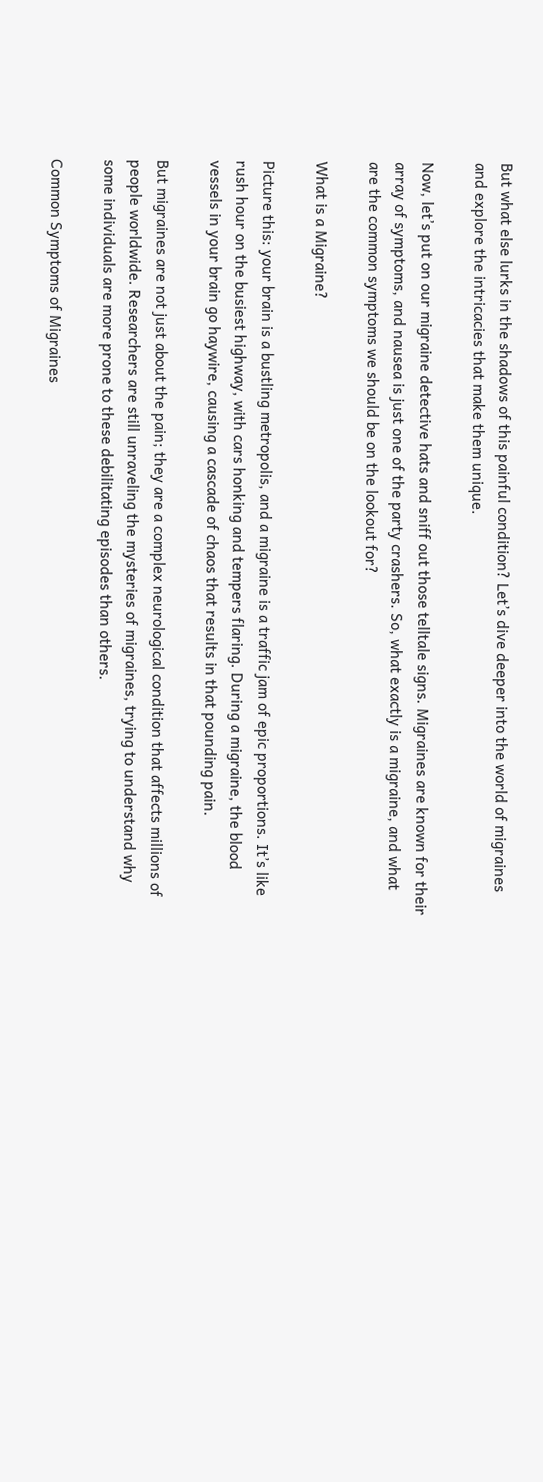But what else lurks in the shadows of this painful condition? Let’s dive deeper into the world of migraines and explore the intricacies that make them unique.

Now, let’s put on our migraine detective hats and sniff out those telltale signs. Migraines are known for their array of symptoms, and nausea is just one of the party crashers. So, what exactly is a migraine, and what are the common symptoms we should be on the lookout for?

What is a Migraine?

Picture this: your brain is a bustling metropolis, and a migraine is a traffic jam of epic proportions. It’s like rush hour on the busiest highway, with cars honking and tempers flaring. During a migraine, the blood vessels in your brain go haywire, causing a cascade of chaos that results in that pounding pain.

But migraines are not just about the pain; they are a complex neurological condition that affects millions of people worldwide. Researchers are still unraveling the mysteries of migraines, trying to understand why some individuals are more prone to these debilitating episodes than others.

Common Symptoms of Migraines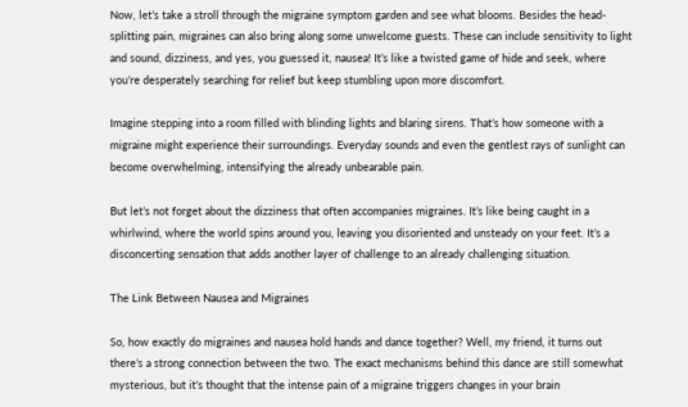Now, let’s take a stroll through the migraine symptom garden and see what blooms. Besides the head-splitting pain, migraines can also bring along some unwelcome guests. These can include sensitivity to light and sound, dizziness, and yes, you guessed it, nausea! It’s like a twisted game of hide and seek, where you’re desperately searching for relief but keep stumbling upon more discomfort.

Imagine stepping into a room filled with blinding lights and blaring sirens. That’s how someone with a migraine might experience their surroundings. Everyday sounds and even the gentlest rays of sunlight can become overwhelming, intensifying the already unbearable pain.

But let’s not forget about the dizziness that often accompanies migraines. It’s like being caught in a whirlwind, where the world spins around you, leaving you disoriented and unsteady on your feet. It’s a disconcerting sensation that adds another layer of challenge to an already challenging situation.

The Link Between Nausea and Migraines

So, how exactly do migraines and nausea hold hands and dance together? Well, my friend, it turns out there’s a strong connection between the two. The exact mechanisms behind this dance are still somewhat mysterious, but it’s thought that the intense pain of a migraine triggers changes in your brain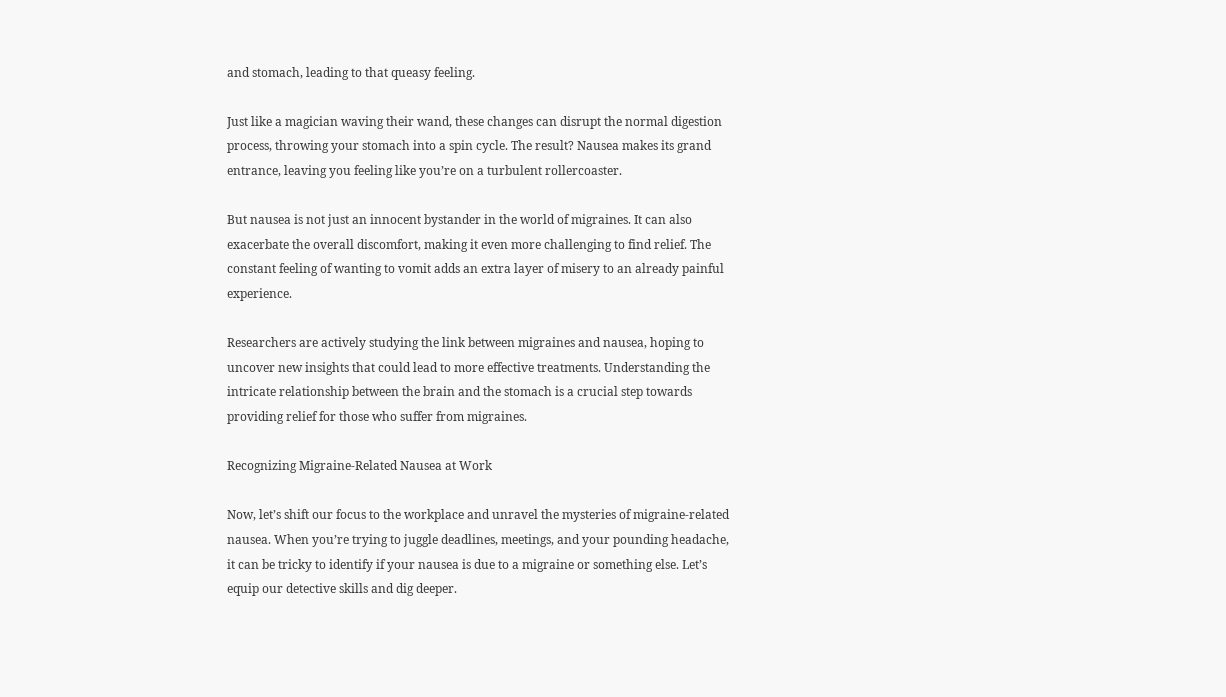and stomach, leading to that queasy feeling.

Just like a magician waving their wand, these changes can disrupt the normal digestion process, throwing your stomach into a spin cycle. The result? Nausea makes its grand entrance, leaving you feeling like you’re on a turbulent rollercoaster.

But nausea is not just an innocent bystander in the world of migraines. It can also exacerbate the overall discomfort, making it even more challenging to find relief. The constant feeling of wanting to vomit adds an extra layer of misery to an already painful experience.

Researchers are actively studying the link between migraines and nausea, hoping to uncover new insights that could lead to more effective treatments. Understanding the intricate relationship between the brain and the stomach is a crucial step towards providing relief for those who suffer from migraines.

Recognizing Migraine-Related Nausea at Work

Now, let’s shift our focus to the workplace and unravel the mysteries of migraine-related nausea. When you’re trying to juggle deadlines, meetings, and your pounding headache, it can be tricky to identify if your nausea is due to a migraine or something else. Let’s equip our detective skills and dig deeper.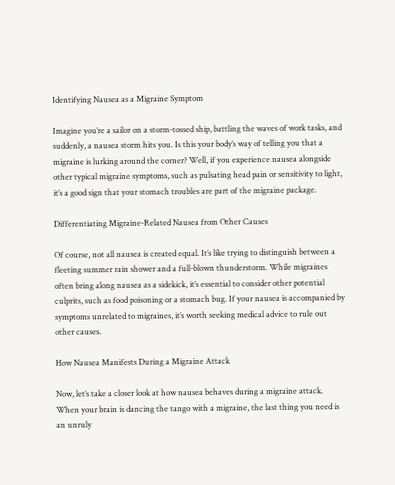Identifying Nausea as a Migraine Symptom

Imagine you’re a sailor on a storm-tossed ship, battling the waves of work tasks, and suddenly, a nausea storm hits you. Is this your body’s way of telling you that a migraine is lurking around the corner? Well, if you experience nausea alongside other typical migraine symptoms, such as pulsating head pain or sensitivity to light, it’s a good sign that your stomach troubles are part of the migraine package.

Differentiating Migraine-Related Nausea from Other Causes

Of course, not all nausea is created equal. It’s like trying to distinguish between a fleeting summer rain shower and a full-blown thunderstorm. While migraines often bring along nausea as a sidekick, it’s essential to consider other potential culprits, such as food poisoning or a stomach bug. If your nausea is accompanied by symptoms unrelated to migraines, it’s worth seeking medical advice to rule out other causes.

How Nausea Manifests During a Migraine Attack

Now, let’s take a closer look at how nausea behaves during a migraine attack. When your brain is dancing the tango with a migraine, the last thing you need is an unruly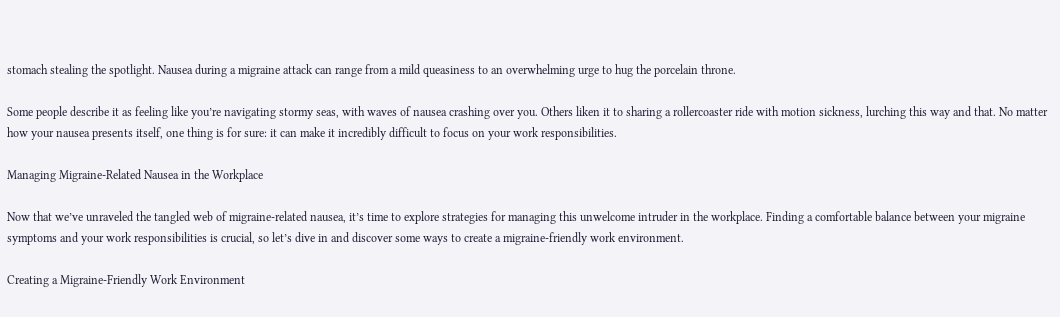stomach stealing the spotlight. Nausea during a migraine attack can range from a mild queasiness to an overwhelming urge to hug the porcelain throne.

Some people describe it as feeling like you’re navigating stormy seas, with waves of nausea crashing over you. Others liken it to sharing a rollercoaster ride with motion sickness, lurching this way and that. No matter how your nausea presents itself, one thing is for sure: it can make it incredibly difficult to focus on your work responsibilities.

Managing Migraine-Related Nausea in the Workplace

Now that we’ve unraveled the tangled web of migraine-related nausea, it’s time to explore strategies for managing this unwelcome intruder in the workplace. Finding a comfortable balance between your migraine symptoms and your work responsibilities is crucial, so let’s dive in and discover some ways to create a migraine-friendly work environment.

Creating a Migraine-Friendly Work Environment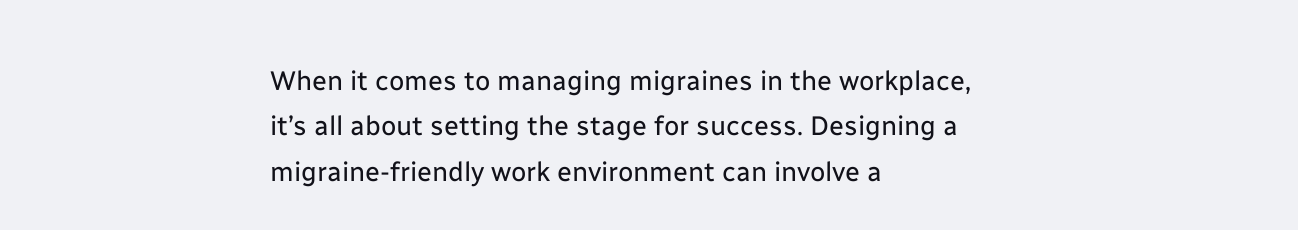When it comes to managing migraines in the workplace, it’s all about setting the stage for success. Designing a migraine-friendly work environment can involve a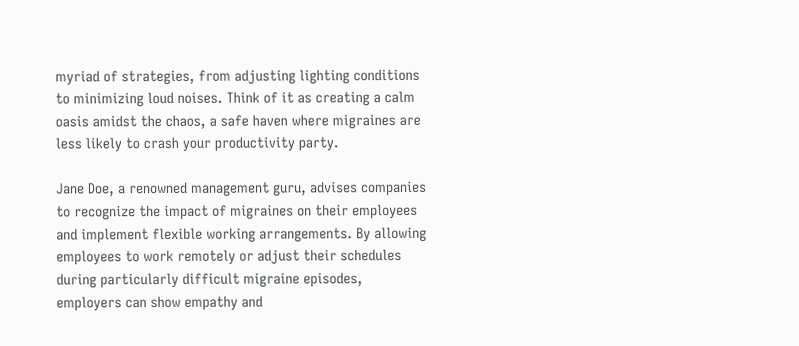myriad of strategies, from adjusting lighting conditions to minimizing loud noises. Think of it as creating a calm oasis amidst the chaos, a safe haven where migraines are less likely to crash your productivity party.

Jane Doe, a renowned management guru, advises companies to recognize the impact of migraines on their employees and implement flexible working arrangements. By allowing employees to work remotely or adjust their schedules during particularly difficult migraine episodes, employers can show empathy and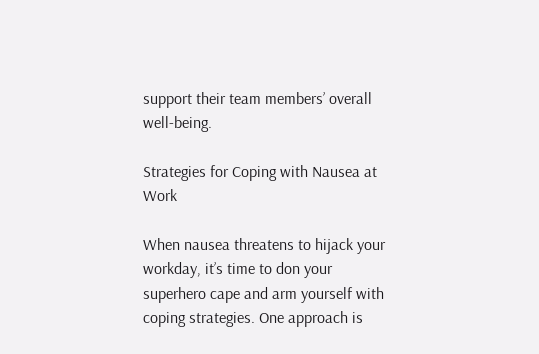support their team members’ overall well-being.

Strategies for Coping with Nausea at Work

When nausea threatens to hijack your workday, it’s time to don your superhero cape and arm yourself with coping strategies. One approach is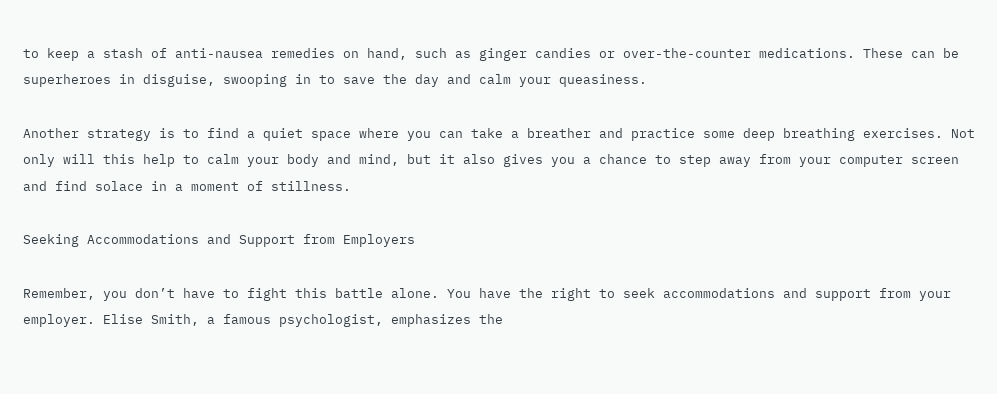to keep a stash of anti-nausea remedies on hand, such as ginger candies or over-the-counter medications. These can be superheroes in disguise, swooping in to save the day and calm your queasiness.

Another strategy is to find a quiet space where you can take a breather and practice some deep breathing exercises. Not only will this help to calm your body and mind, but it also gives you a chance to step away from your computer screen and find solace in a moment of stillness.

Seeking Accommodations and Support from Employers

Remember, you don’t have to fight this battle alone. You have the right to seek accommodations and support from your employer. Elise Smith, a famous psychologist, emphasizes the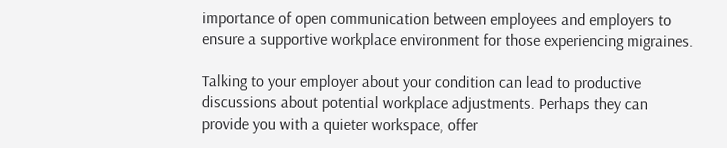importance of open communication between employees and employers to ensure a supportive workplace environment for those experiencing migraines.

Talking to your employer about your condition can lead to productive discussions about potential workplace adjustments. Perhaps they can provide you with a quieter workspace, offer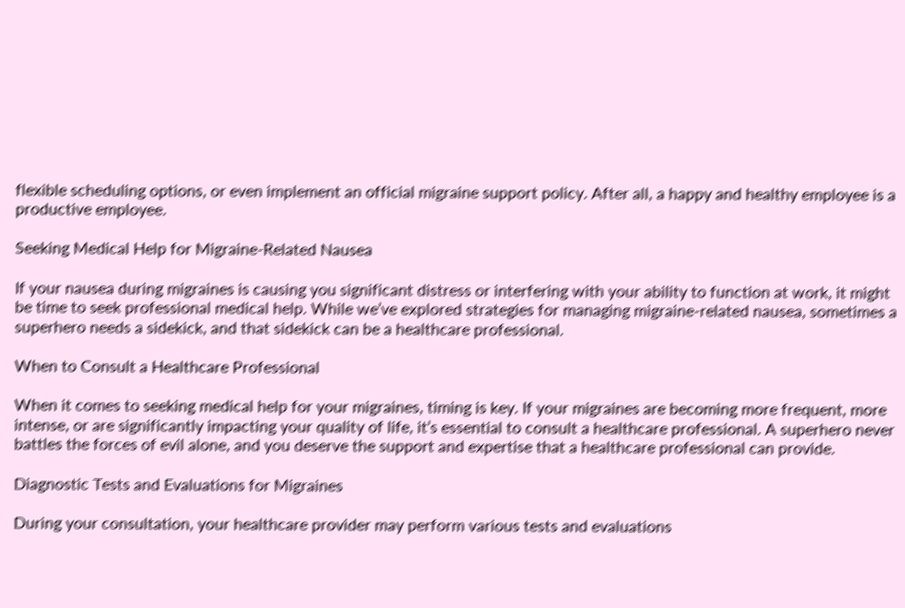flexible scheduling options, or even implement an official migraine support policy. After all, a happy and healthy employee is a productive employee.

Seeking Medical Help for Migraine-Related Nausea

If your nausea during migraines is causing you significant distress or interfering with your ability to function at work, it might be time to seek professional medical help. While we’ve explored strategies for managing migraine-related nausea, sometimes a superhero needs a sidekick, and that sidekick can be a healthcare professional.

When to Consult a Healthcare Professional

When it comes to seeking medical help for your migraines, timing is key. If your migraines are becoming more frequent, more intense, or are significantly impacting your quality of life, it’s essential to consult a healthcare professional. A superhero never battles the forces of evil alone, and you deserve the support and expertise that a healthcare professional can provide.

Diagnostic Tests and Evaluations for Migraines

During your consultation, your healthcare provider may perform various tests and evaluations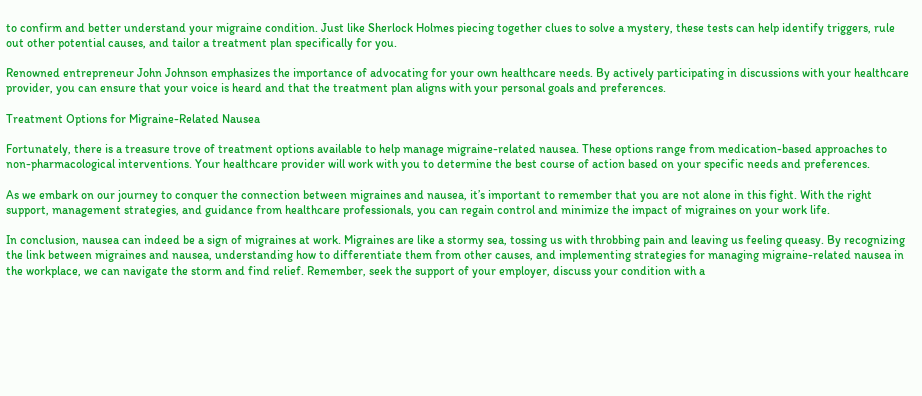to confirm and better understand your migraine condition. Just like Sherlock Holmes piecing together clues to solve a mystery, these tests can help identify triggers, rule out other potential causes, and tailor a treatment plan specifically for you.

Renowned entrepreneur John Johnson emphasizes the importance of advocating for your own healthcare needs. By actively participating in discussions with your healthcare provider, you can ensure that your voice is heard and that the treatment plan aligns with your personal goals and preferences.

Treatment Options for Migraine-Related Nausea

Fortunately, there is a treasure trove of treatment options available to help manage migraine-related nausea. These options range from medication-based approaches to non-pharmacological interventions. Your healthcare provider will work with you to determine the best course of action based on your specific needs and preferences.

As we embark on our journey to conquer the connection between migraines and nausea, it’s important to remember that you are not alone in this fight. With the right support, management strategies, and guidance from healthcare professionals, you can regain control and minimize the impact of migraines on your work life.

In conclusion, nausea can indeed be a sign of migraines at work. Migraines are like a stormy sea, tossing us with throbbing pain and leaving us feeling queasy. By recognizing the link between migraines and nausea, understanding how to differentiate them from other causes, and implementing strategies for managing migraine-related nausea in the workplace, we can navigate the storm and find relief. Remember, seek the support of your employer, discuss your condition with a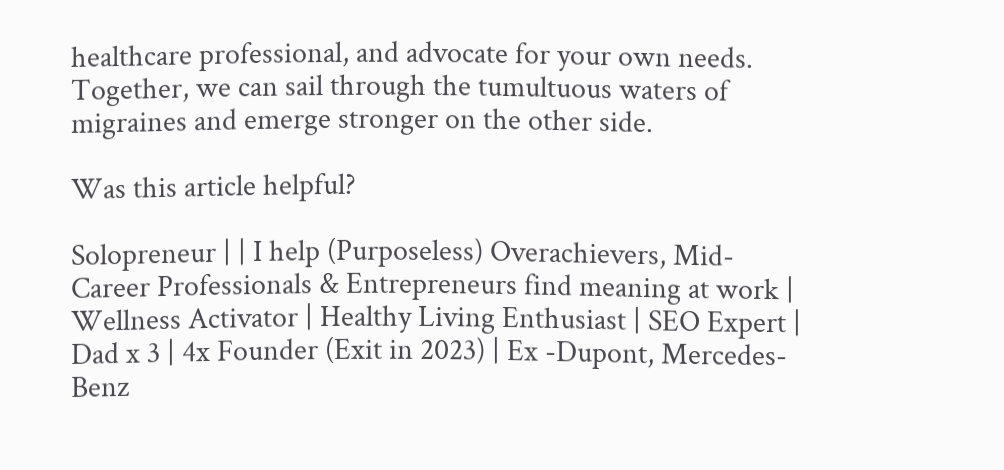healthcare professional, and advocate for your own needs. Together, we can sail through the tumultuous waters of migraines and emerge stronger on the other side.

Was this article helpful?

Solopreneur | | I help (Purposeless) Overachievers, Mid-Career Professionals & Entrepreneurs find meaning at work | Wellness Activator | Healthy Living Enthusiast | SEO Expert | Dad x 3 | 4x Founder (Exit in 2023) | Ex -Dupont, Mercedes-Benz